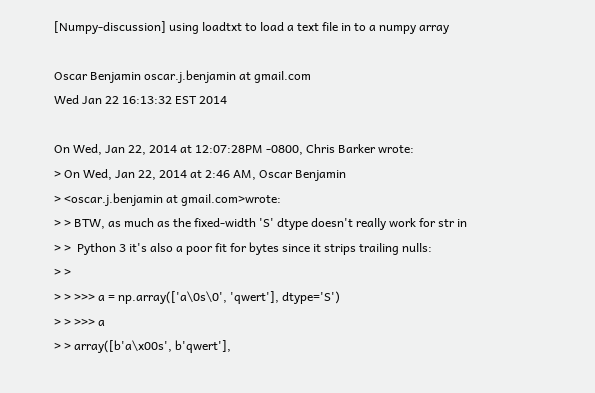[Numpy-discussion] using loadtxt to load a text file in to a numpy array

Oscar Benjamin oscar.j.benjamin at gmail.com
Wed Jan 22 16:13:32 EST 2014

On Wed, Jan 22, 2014 at 12:07:28PM -0800, Chris Barker wrote:
> On Wed, Jan 22, 2014 at 2:46 AM, Oscar Benjamin
> <oscar.j.benjamin at gmail.com>wrote:
> > BTW, as much as the fixed-width 'S' dtype doesn't really work for str in
> >  Python 3 it's also a poor fit for bytes since it strips trailing nulls:
> >
> > >>> a = np.array(['a\0s\0', 'qwert'], dtype='S')
> > >>> a
> > array([b'a\x00s', b'qwert'],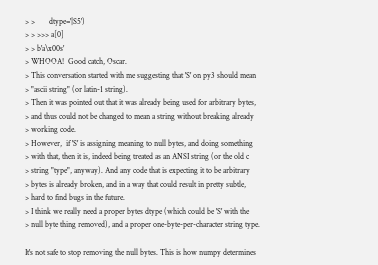> >       dtype='|S5')
> > >>> a[0]
> > b'a\x00s'
> WHOOA!  Good catch, Oscar.
> This conversation started with me suggesting that 'S' on py3 should mean
> "ascii string" (or latin-1 string).
> Then it was pointed out that it was already being used for arbitrary bytes,
> and thus could not be changed to mean a string without breaking already
> working code.
> However,  if 'S' is assigning meaning to null bytes, and doing something
> with that, then it is, indeed being treated as an ANSI string (or the old c
> string "type", anyway). And any code that is expecting it to be arbitrary
> bytes is already broken, and in a way that could result in pretty subtle,
> hard to find bugs in the future.
> I think we really need a proper bytes dtype (which could be 'S' with the
> null byte thing removed), and a proper one-byte-per-character string type.

It's not safe to stop removing the null bytes. This is how numpy determines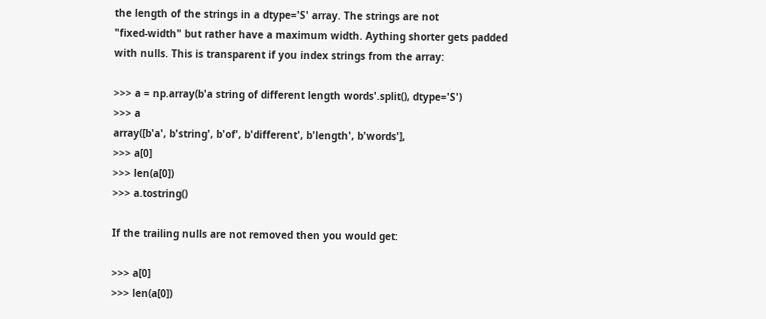the length of the strings in a dtype='S' array. The strings are not
"fixed-width" but rather have a maximum width. Aything shorter gets padded
with nulls. This is transparent if you index strings from the array:

>>> a = np.array(b'a string of different length words'.split(), dtype='S')
>>> a
array([b'a', b'string', b'of', b'different', b'length', b'words'],
>>> a[0]
>>> len(a[0])
>>> a.tostring()

If the trailing nulls are not removed then you would get:

>>> a[0]
>>> len(a[0])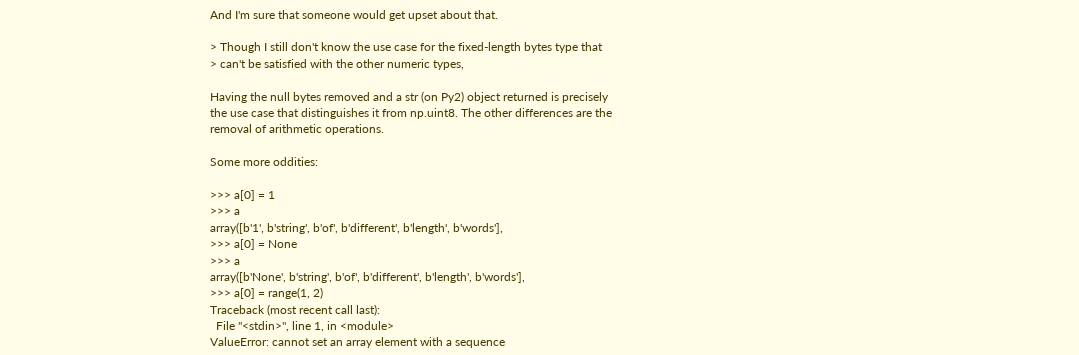And I'm sure that someone would get upset about that.

> Though I still don't know the use case for the fixed-length bytes type that
> can't be satisfied with the other numeric types,

Having the null bytes removed and a str (on Py2) object returned is precisely
the use case that distinguishes it from np.uint8. The other differences are the
removal of arithmetic operations.

Some more oddities:

>>> a[0] = 1
>>> a
array([b'1', b'string', b'of', b'different', b'length', b'words'],
>>> a[0] = None
>>> a
array([b'None', b'string', b'of', b'different', b'length', b'words'],
>>> a[0] = range(1, 2)
Traceback (most recent call last):
  File "<stdin>", line 1, in <module>
ValueError: cannot set an array element with a sequence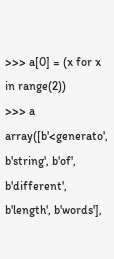>>> a[0] = (x for x in range(2))
>>> a
array([b'<generato', b'string', b'of', b'different', b'length', b'words'],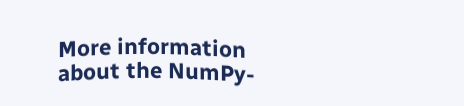More information about the NumPy-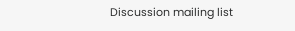Discussion mailing list